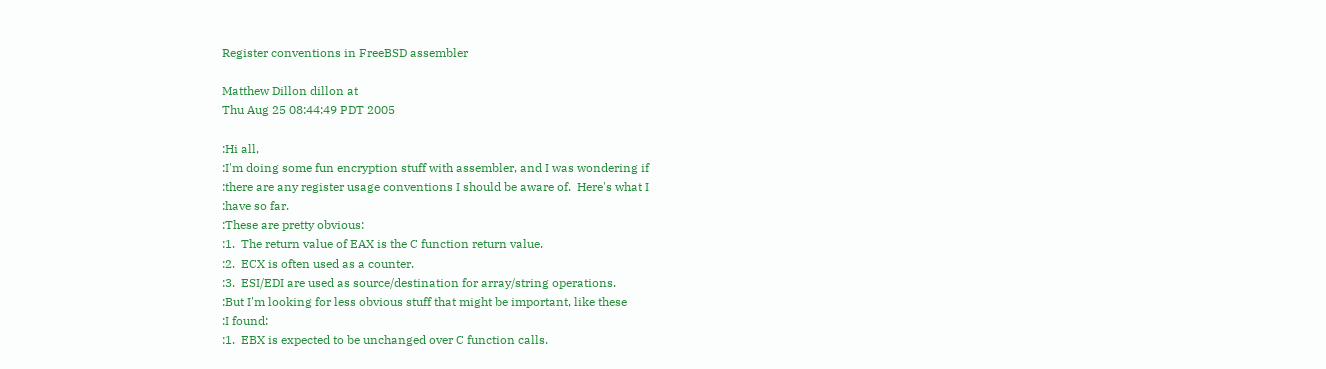Register conventions in FreeBSD assembler

Matthew Dillon dillon at
Thu Aug 25 08:44:49 PDT 2005

:Hi all,
:I'm doing some fun encryption stuff with assembler, and I was wondering if
:there are any register usage conventions I should be aware of.  Here's what I
:have so far.
:These are pretty obvious:
:1.  The return value of EAX is the C function return value.
:2.  ECX is often used as a counter.
:3.  ESI/EDI are used as source/destination for array/string operations.
:But I'm looking for less obvious stuff that might be important, like these
:I found:
:1.  EBX is expected to be unchanged over C function calls.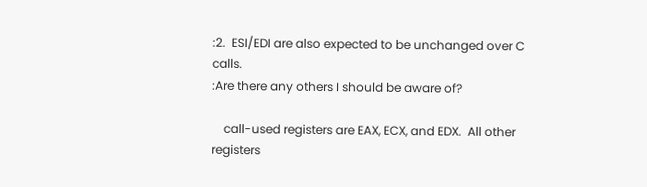:2.  ESI/EDI are also expected to be unchanged over C calls.
:Are there any others I should be aware of?

    call-used registers are EAX, ECX, and EDX.  All other registers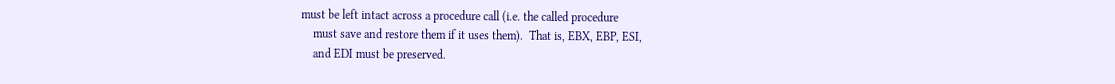must be left intact across a procedure call (i.e. the called procedure
    must save and restore them if it uses them).  That is, EBX, EBP, ESI,
    and EDI must be preserved.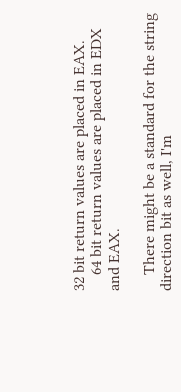32 bit return values are placed in EAX.
    64 bit return values are placed in EDX and EAX.

    There might be a standard for the string direction bit as well, I'm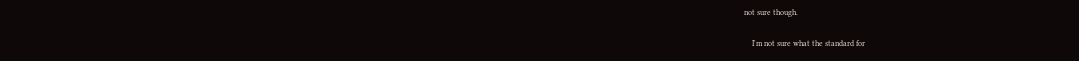not sure though.

    I'm not sure what the standard for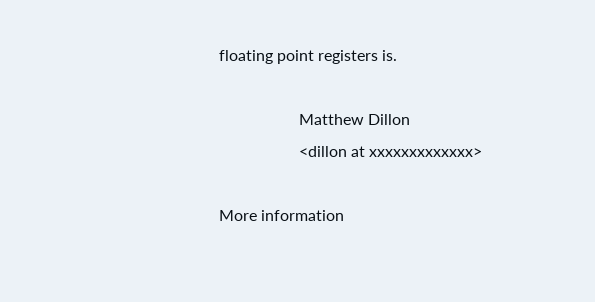floating point registers is.

                    Matthew Dillon
                    <dillon at xxxxxxxxxxxxx>

More information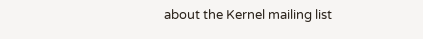about the Kernel mailing list